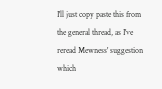I'll just copy paste this from the general thread, as I've reread Mewness' suggestion which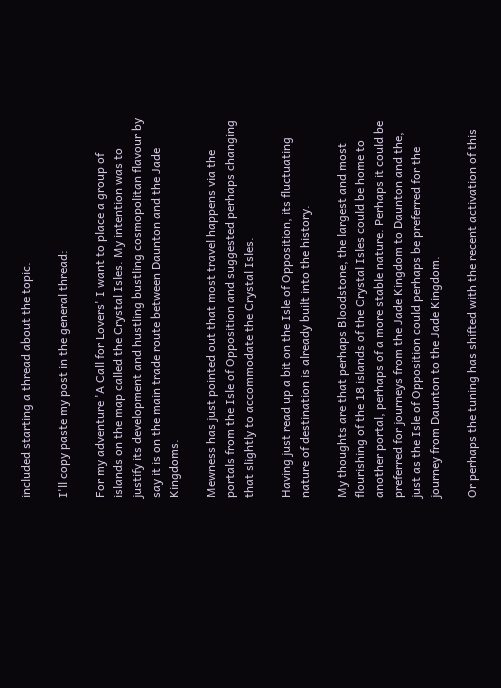included starting a thread about the topic.

I'll copy paste my post in the general thread:

For my adventure 'A Call for Lovers' I want to place a group of islands on the map called the Crystal Isles. My intention was to justify its development and hustling bustling cosmopolitan flavour by say it is on the main trade route between Daunton and the Jade Kingdoms.

Mewness has just pointed out that most travel happens via the portals from the Isle of Opposition and suggested perhaps changing that slightly to accommodate the Crystal Isles.

Having just read up a bit on the Isle of Opposition, its fluctuating nature of destination is already built into the history.

My thoughts are that perhaps Bloodstone, the largest and most flourishing of the 18 islands of the Crystal Isles could be home to another portal, perhaps of a more stable nature. Perhaps it could be preferred for journeys from the Jade Kingdom to Daunton and the, just as the Isle of Opposition could perhaps be preferred for the journey from Daunton to the Jade Kingdom.

Or perhaps the tuning has shifted with the recent activation of this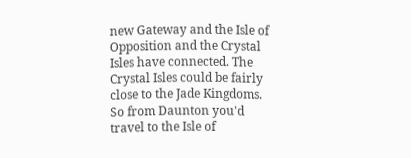new Gateway and the Isle of Opposition and the Crystal Isles have connected. The Crystal Isles could be fairly close to the Jade Kingdoms. So from Daunton you'd travel to the Isle of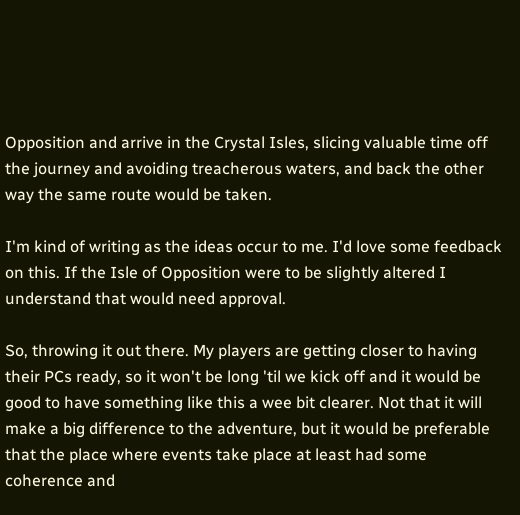Opposition and arrive in the Crystal Isles, slicing valuable time off the journey and avoiding treacherous waters, and back the other way the same route would be taken.

I'm kind of writing as the ideas occur to me. I'd love some feedback on this. If the Isle of Opposition were to be slightly altered I understand that would need approval.

So, throwing it out there. My players are getting closer to having their PCs ready, so it won't be long 'til we kick off and it would be good to have something like this a wee bit clearer. Not that it will make a big difference to the adventure, but it would be preferable that the place where events take place at least had some coherence and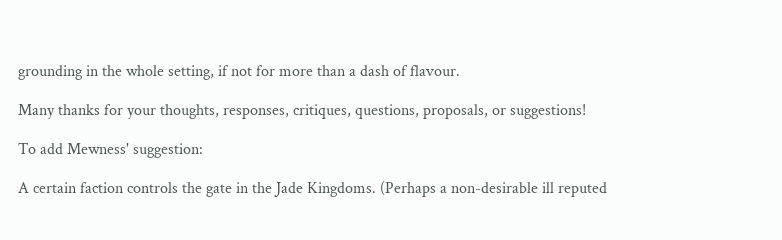grounding in the whole setting, if not for more than a dash of flavour.

Many thanks for your thoughts, responses, critiques, questions, proposals, or suggestions!

To add Mewness' suggestion:

A certain faction controls the gate in the Jade Kingdoms. (Perhaps a non-desirable ill reputed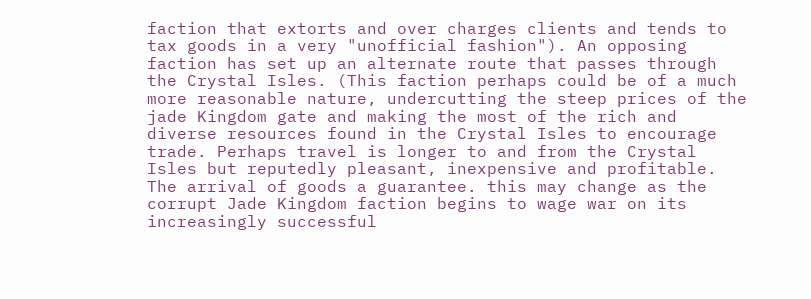faction that extorts and over charges clients and tends to tax goods in a very "unofficial fashion"). An opposing faction has set up an alternate route that passes through the Crystal Isles. (This faction perhaps could be of a much more reasonable nature, undercutting the steep prices of the jade Kingdom gate and making the most of the rich and diverse resources found in the Crystal Isles to encourage trade. Perhaps travel is longer to and from the Crystal Isles but reputedly pleasant, inexpensive and profitable. The arrival of goods a guarantee. this may change as the corrupt Jade Kingdom faction begins to wage war on its increasingly successful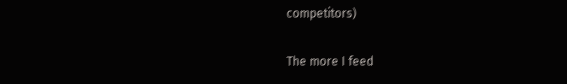competitors)

The more I feed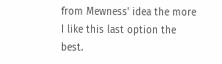from Mewness' idea the more I like this last option the best.